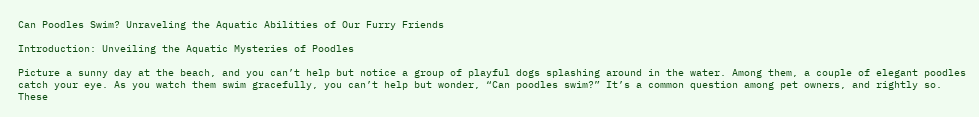Can Poodles Swim? Unraveling the Aquatic Abilities of Our Furry Friends

Introduction: Unveiling the Aquatic Mysteries of Poodles

Picture a sunny day at the beach, and you can’t help but notice a group of playful dogs splashing around in the water. Among them, a couple of elegant poodles catch your eye. As you watch them swim gracefully, you can’t help but wonder, “Can poodles swim?” It’s a common question among pet owners, and rightly so. These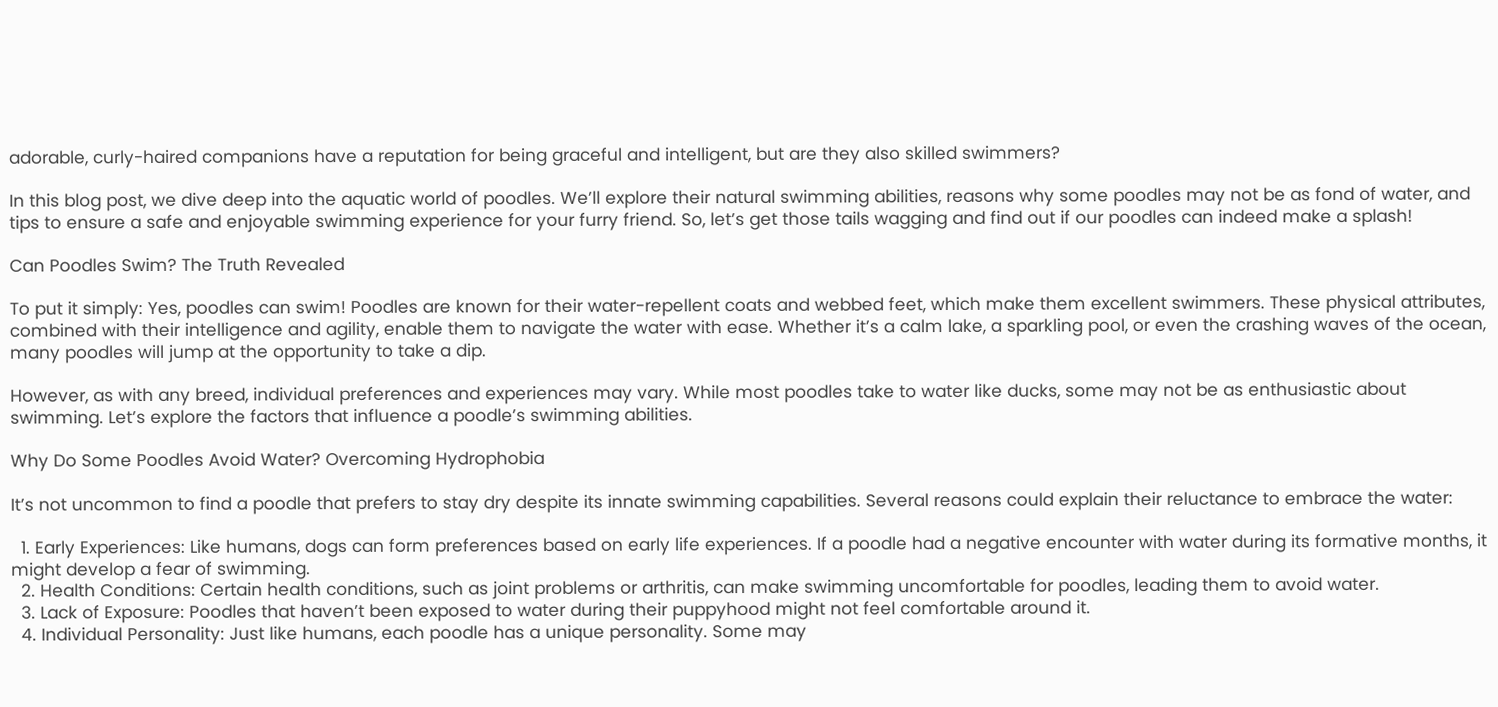adorable, curly-haired companions have a reputation for being graceful and intelligent, but are they also skilled swimmers?

In this blog post, we dive deep into the aquatic world of poodles. We’ll explore their natural swimming abilities, reasons why some poodles may not be as fond of water, and tips to ensure a safe and enjoyable swimming experience for your furry friend. So, let’s get those tails wagging and find out if our poodles can indeed make a splash!

Can Poodles Swim? The Truth Revealed

To put it simply: Yes, poodles can swim! Poodles are known for their water-repellent coats and webbed feet, which make them excellent swimmers. These physical attributes, combined with their intelligence and agility, enable them to navigate the water with ease. Whether it’s a calm lake, a sparkling pool, or even the crashing waves of the ocean, many poodles will jump at the opportunity to take a dip.

However, as with any breed, individual preferences and experiences may vary. While most poodles take to water like ducks, some may not be as enthusiastic about swimming. Let’s explore the factors that influence a poodle’s swimming abilities.

Why Do Some Poodles Avoid Water? Overcoming Hydrophobia

It’s not uncommon to find a poodle that prefers to stay dry despite its innate swimming capabilities. Several reasons could explain their reluctance to embrace the water:

  1. Early Experiences: Like humans, dogs can form preferences based on early life experiences. If a poodle had a negative encounter with water during its formative months, it might develop a fear of swimming.
  2. Health Conditions: Certain health conditions, such as joint problems or arthritis, can make swimming uncomfortable for poodles, leading them to avoid water.
  3. Lack of Exposure: Poodles that haven’t been exposed to water during their puppyhood might not feel comfortable around it.
  4. Individual Personality: Just like humans, each poodle has a unique personality. Some may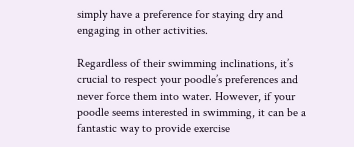simply have a preference for staying dry and engaging in other activities.

Regardless of their swimming inclinations, it’s crucial to respect your poodle’s preferences and never force them into water. However, if your poodle seems interested in swimming, it can be a fantastic way to provide exercise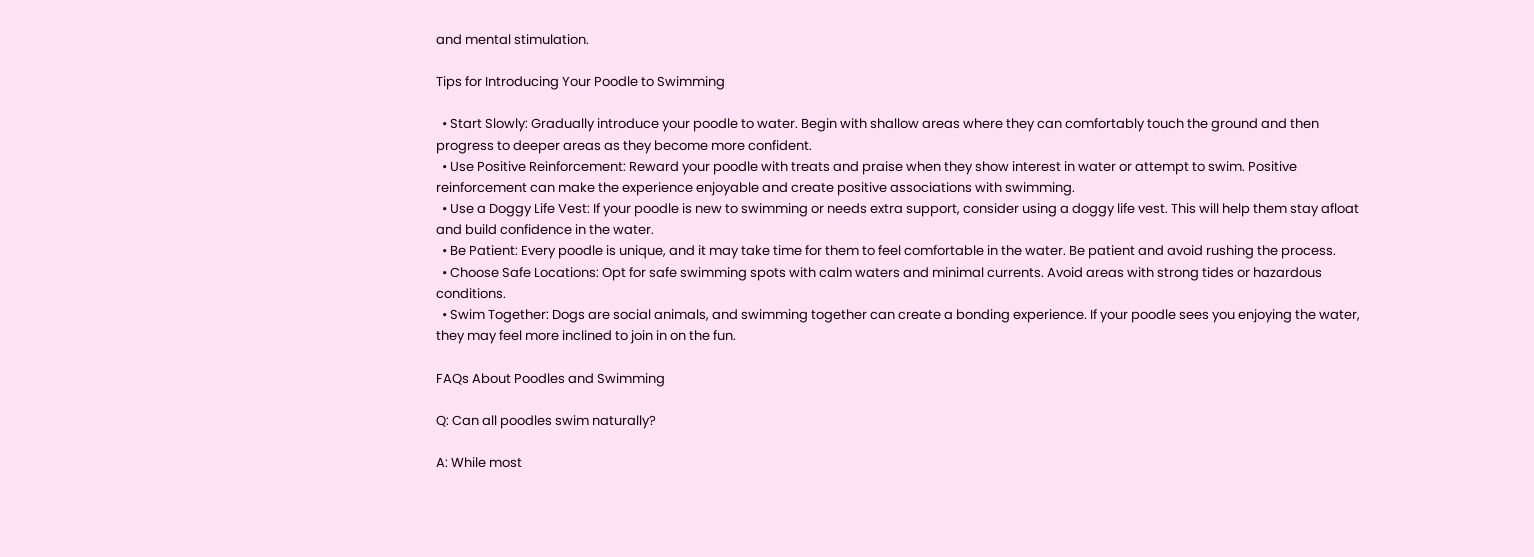and mental stimulation.

Tips for Introducing Your Poodle to Swimming

  • Start Slowly: Gradually introduce your poodle to water. Begin with shallow areas where they can comfortably touch the ground and then progress to deeper areas as they become more confident.
  • Use Positive Reinforcement: Reward your poodle with treats and praise when they show interest in water or attempt to swim. Positive reinforcement can make the experience enjoyable and create positive associations with swimming.
  • Use a Doggy Life Vest: If your poodle is new to swimming or needs extra support, consider using a doggy life vest. This will help them stay afloat and build confidence in the water.
  • Be Patient: Every poodle is unique, and it may take time for them to feel comfortable in the water. Be patient and avoid rushing the process.
  • Choose Safe Locations: Opt for safe swimming spots with calm waters and minimal currents. Avoid areas with strong tides or hazardous conditions.
  • Swim Together: Dogs are social animals, and swimming together can create a bonding experience. If your poodle sees you enjoying the water, they may feel more inclined to join in on the fun.

FAQs About Poodles and Swimming

Q: Can all poodles swim naturally?

A: While most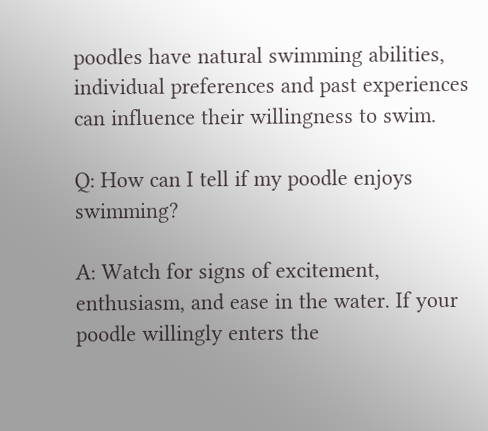poodles have natural swimming abilities, individual preferences and past experiences can influence their willingness to swim.

Q: How can I tell if my poodle enjoys swimming?

A: Watch for signs of excitement, enthusiasm, and ease in the water. If your poodle willingly enters the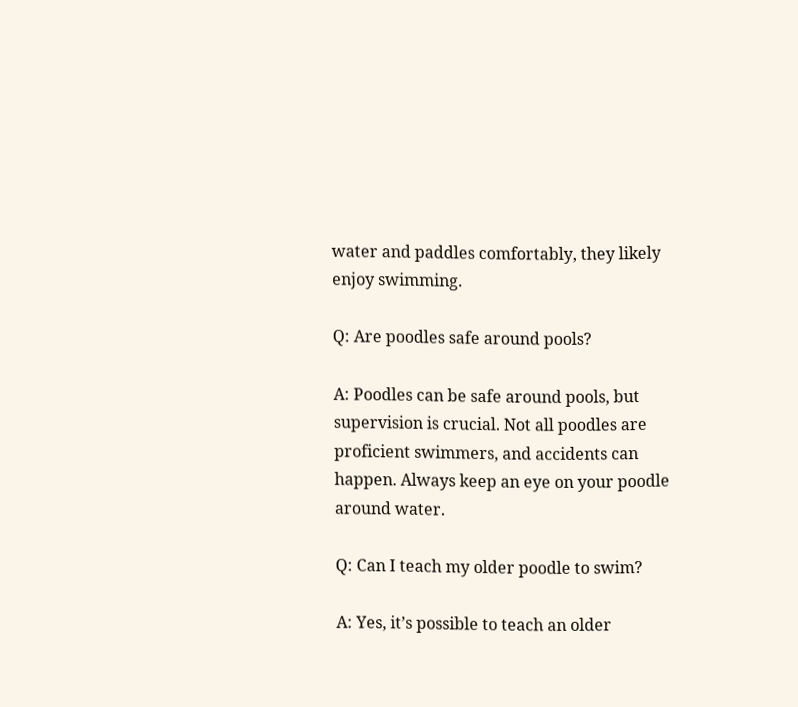water and paddles comfortably, they likely enjoy swimming.

Q: Are poodles safe around pools?

A: Poodles can be safe around pools, but supervision is crucial. Not all poodles are proficient swimmers, and accidents can happen. Always keep an eye on your poodle around water.

Q: Can I teach my older poodle to swim?

A: Yes, it’s possible to teach an older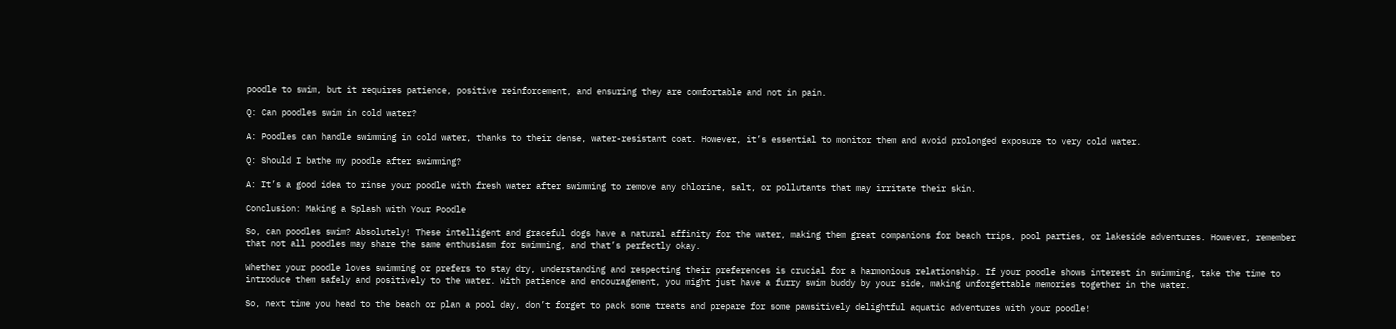poodle to swim, but it requires patience, positive reinforcement, and ensuring they are comfortable and not in pain.

Q: Can poodles swim in cold water?

A: Poodles can handle swimming in cold water, thanks to their dense, water-resistant coat. However, it’s essential to monitor them and avoid prolonged exposure to very cold water.

Q: Should I bathe my poodle after swimming?

A: It’s a good idea to rinse your poodle with fresh water after swimming to remove any chlorine, salt, or pollutants that may irritate their skin.

Conclusion: Making a Splash with Your Poodle

So, can poodles swim? Absolutely! These intelligent and graceful dogs have a natural affinity for the water, making them great companions for beach trips, pool parties, or lakeside adventures. However, remember that not all poodles may share the same enthusiasm for swimming, and that’s perfectly okay.

Whether your poodle loves swimming or prefers to stay dry, understanding and respecting their preferences is crucial for a harmonious relationship. If your poodle shows interest in swimming, take the time to introduce them safely and positively to the water. With patience and encouragement, you might just have a furry swim buddy by your side, making unforgettable memories together in the water.

So, next time you head to the beach or plan a pool day, don’t forget to pack some treats and prepare for some pawsitively delightful aquatic adventures with your poodle!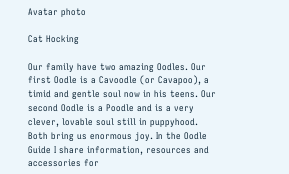Avatar photo

Cat Hocking

Our family have two amazing Oodles. Our first Oodle is a Cavoodle (or Cavapoo), a timid and gentle soul now in his teens. Our second Oodle is a Poodle and is a very clever, lovable soul still in puppyhood. Both bring us enormous joy. In the Oodle Guide I share information, resources and accessories for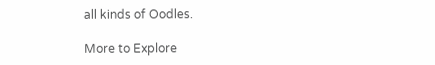all kinds of Oodles.

More to Explore